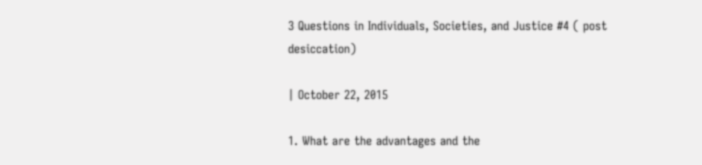3 Questions in Individuals, Societies, and Justice #4 ( post desiccation)

| October 22, 2015

1. What are the advantages and the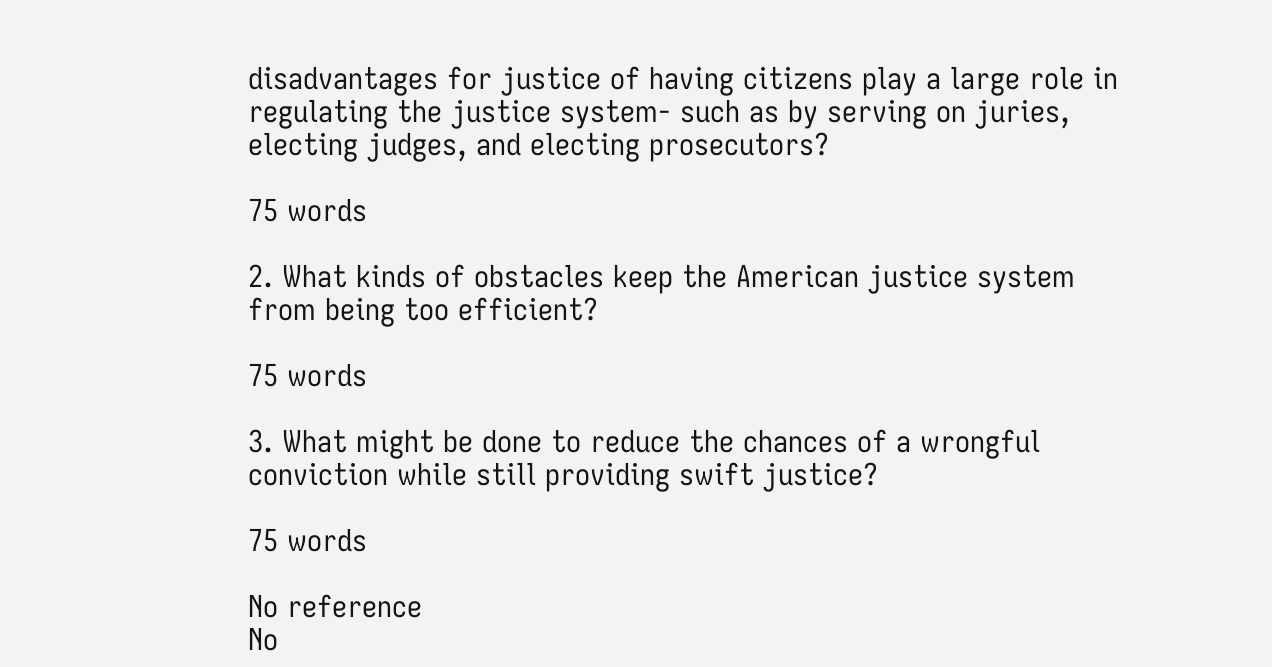disadvantages for justice of having citizens play a large role in regulating the justice system- such as by serving on juries, electing judges, and electing prosecutors?

75 words

2. What kinds of obstacles keep the American justice system from being too efficient?

75 words

3. What might be done to reduce the chances of a wrongful conviction while still providing swift justice?

75 words

No reference
No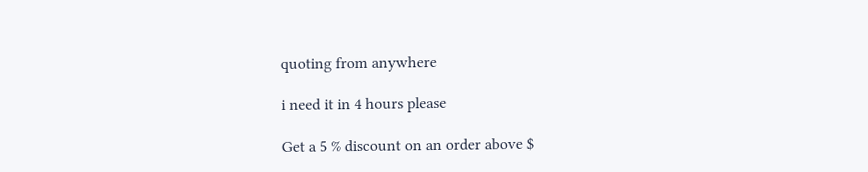quoting from anywhere

i need it in 4 hours please

Get a 5 % discount on an order above $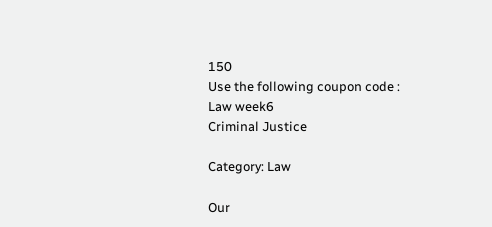150
Use the following coupon code :
Law week6
Criminal Justice

Category: Law

Our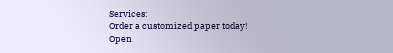Services:
Order a customized paper today!
Open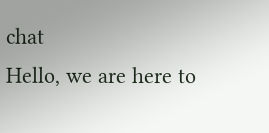chat
Hello, we are here to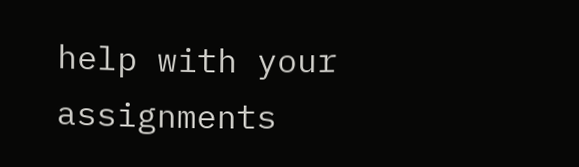help with your assignments